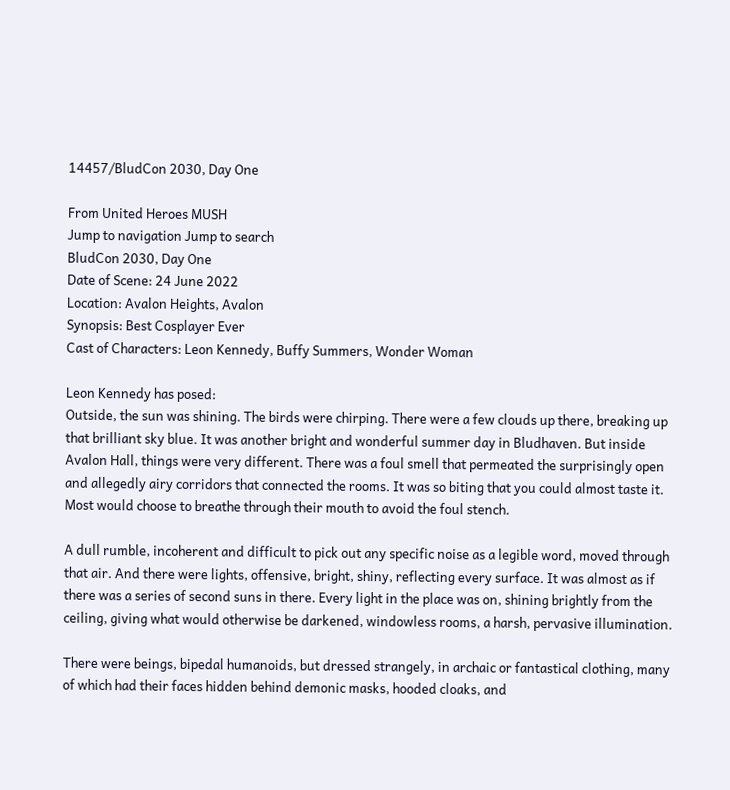14457/BludCon 2030, Day One

From United Heroes MUSH
Jump to navigation Jump to search
BludCon 2030, Day One
Date of Scene: 24 June 2022
Location: Avalon Heights, Avalon
Synopsis: Best Cosplayer Ever
Cast of Characters: Leon Kennedy, Buffy Summers, Wonder Woman

Leon Kennedy has posed:
Outside, the sun was shining. The birds were chirping. There were a few clouds up there, breaking up that brilliant sky blue. It was another bright and wonderful summer day in Bludhaven. But inside Avalon Hall, things were very different. There was a foul smell that permeated the surprisingly open and allegedly airy corridors that connected the rooms. It was so biting that you could almost taste it. Most would choose to breathe through their mouth to avoid the foul stench.

A dull rumble, incoherent and difficult to pick out any specific noise as a legible word, moved through that air. And there were lights, offensive, bright, shiny, reflecting every surface. It was almost as if there was a series of second suns in there. Every light in the place was on, shining brightly from the ceiling, giving what would otherwise be darkened, windowless rooms, a harsh, pervasive illumination.

There were beings, bipedal humanoids, but dressed strangely, in archaic or fantastical clothing, many of which had their faces hidden behind demonic masks, hooded cloaks, and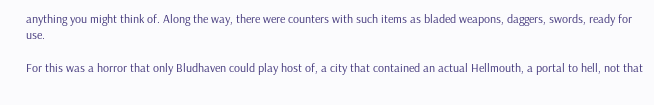anything you might think of. Along the way, there were counters with such items as bladed weapons, daggers, swords, ready for use.

For this was a horror that only Bludhaven could play host of, a city that contained an actual Hellmouth, a portal to hell, not that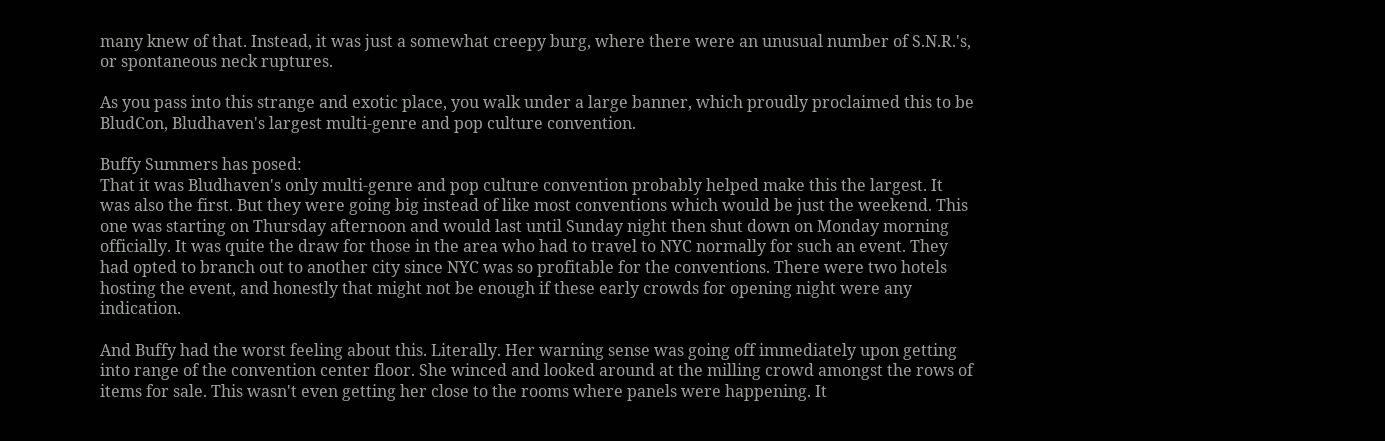many knew of that. Instead, it was just a somewhat creepy burg, where there were an unusual number of S.N.R.'s, or spontaneous neck ruptures.

As you pass into this strange and exotic place, you walk under a large banner, which proudly proclaimed this to be BludCon, Bludhaven's largest multi-genre and pop culture convention.

Buffy Summers has posed:
That it was Bludhaven's only multi-genre and pop culture convention probably helped make this the largest. It was also the first. But they were going big instead of like most conventions which would be just the weekend. This one was starting on Thursday afternoon and would last until Sunday night then shut down on Monday morning officially. It was quite the draw for those in the area who had to travel to NYC normally for such an event. They had opted to branch out to another city since NYC was so profitable for the conventions. There were two hotels hosting the event, and honestly that might not be enough if these early crowds for opening night were any indication.

And Buffy had the worst feeling about this. Literally. Her warning sense was going off immediately upon getting into range of the convention center floor. She winced and looked around at the milling crowd amongst the rows of items for sale. This wasn't even getting her close to the rooms where panels were happening. It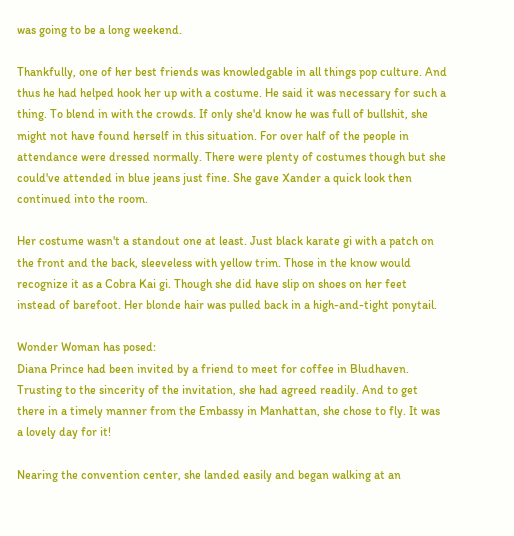was going to be a long weekend.

Thankfully, one of her best friends was knowledgable in all things pop culture. And thus he had helped hook her up with a costume. He said it was necessary for such a thing. To blend in with the crowds. If only she'd know he was full of bullshit, she might not have found herself in this situation. For over half of the people in attendance were dressed normally. There were plenty of costumes though but she could've attended in blue jeans just fine. She gave Xander a quick look then continued into the room.

Her costume wasn't a standout one at least. Just black karate gi with a patch on the front and the back, sleeveless with yellow trim. Those in the know would recognize it as a Cobra Kai gi. Though she did have slip on shoes on her feet instead of barefoot. Her blonde hair was pulled back in a high-and-tight ponytail.

Wonder Woman has posed:
Diana Prince had been invited by a friend to meet for coffee in Bludhaven. Trusting to the sincerity of the invitation, she had agreed readily. And to get there in a timely manner from the Embassy in Manhattan, she chose to fly. It was a lovely day for it!

Nearing the convention center, she landed easily and began walking at an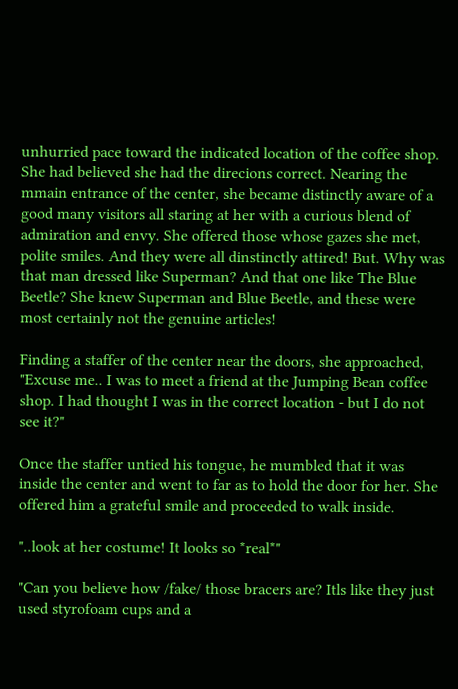unhurried pace toward the indicated location of the coffee shop. She had believed she had the direcions correct. Nearing the mmain entrance of the center, she became distinctly aware of a good many visitors all staring at her with a curious blend of admiration and envy. She offered those whose gazes she met, polite smiles. And they were all dinstinctly attired! But. Why was that man dressed like Superman? And that one like The Blue Beetle? She knew Superman and Blue Beetle, and these were most certainly not the genuine articles!

Finding a staffer of the center near the doors, she approached, "Excuse me.. I was to meet a friend at the Jumping Bean coffee shop. I had thought I was in the correct location - but I do not see it?"

Once the staffer untied his tongue, he mumbled that it was inside the center and went to far as to hold the door for her. She offered him a grateful smile and proceeded to walk inside.

"..look at her costume! It looks so *real*"

"Can you believe how /fake/ those bracers are? Itls like they just used styrofoam cups and a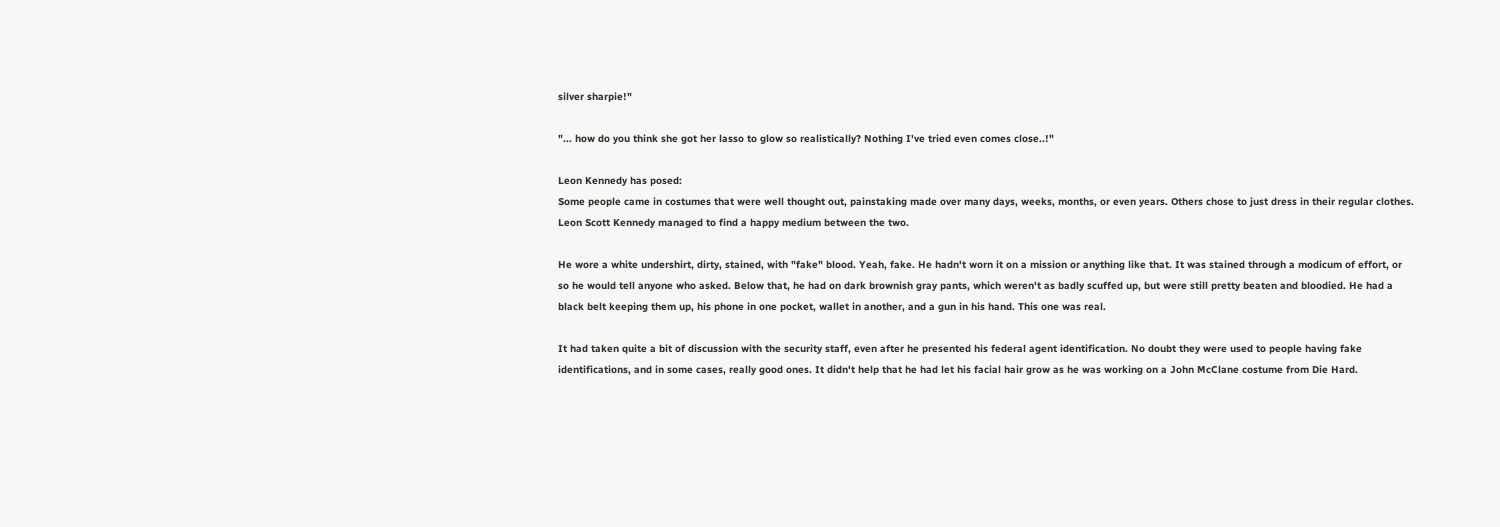silver sharpie!"

"... how do you think she got her lasso to glow so realistically? Nothing I've tried even comes close..!"

Leon Kennedy has posed:
Some people came in costumes that were well thought out, painstaking made over many days, weeks, months, or even years. Others chose to just dress in their regular clothes. Leon Scott Kennedy managed to find a happy medium between the two.

He wore a white undershirt, dirty, stained, with "fake" blood. Yeah, fake. He hadn't worn it on a mission or anything like that. It was stained through a modicum of effort, or so he would tell anyone who asked. Below that, he had on dark brownish gray pants, which weren't as badly scuffed up, but were still pretty beaten and bloodied. He had a black belt keeping them up, his phone in one pocket, wallet in another, and a gun in his hand. This one was real.

It had taken quite a bit of discussion with the security staff, even after he presented his federal agent identification. No doubt they were used to people having fake identifications, and in some cases, really good ones. It didn't help that he had let his facial hair grow as he was working on a John McClane costume from Die Hard.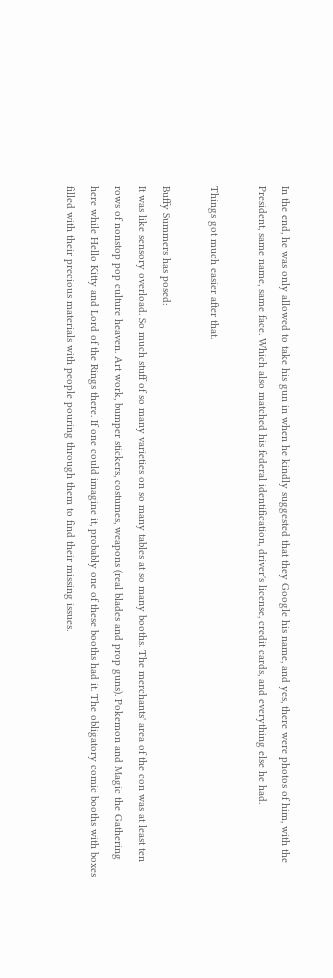In the end, he was only allowed to take his gun in when he kindly suggested that they Google his name, and yes, there were photos of him, with the President, same name, same face. Which also matched his federal identification, driver's license, credit cards, and everything else he had.

Things got much easier after that.

Buffy Summers has posed:
It was like sensory overload. So much stuff of so many varieties on so many tables at so many booths. The merchants' area of the con was at least ten rows of nonstop pop culture heaven. Art work, bumper stickers, costumes, weapons (real blades and prop guns). Pokemon and Magic the Gathering here while Hello Kitty and Lord of the Rings there. If one could imagine it, probably one of these booths had it. The obligatory comic booths with boxes filled with their precious materials with people pouring through them to find their missing issues.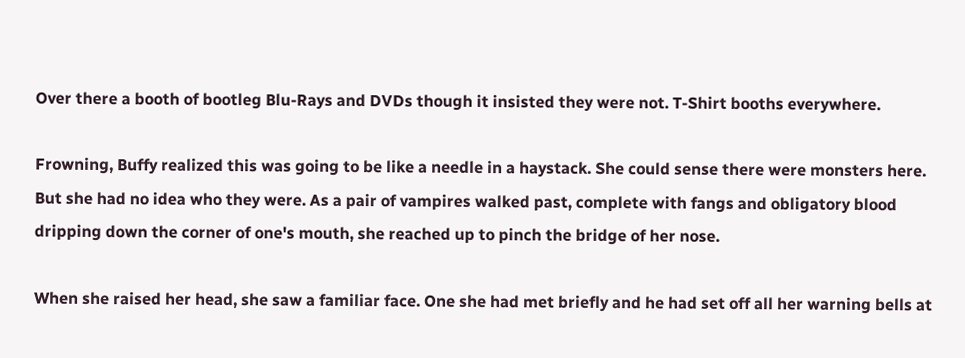Over there a booth of bootleg Blu-Rays and DVDs though it insisted they were not. T-Shirt booths everywhere.

Frowning, Buffy realized this was going to be like a needle in a haystack. She could sense there were monsters here. But she had no idea who they were. As a pair of vampires walked past, complete with fangs and obligatory blood dripping down the corner of one's mouth, she reached up to pinch the bridge of her nose.

When she raised her head, she saw a familiar face. One she had met briefly and he had set off all her warning bells at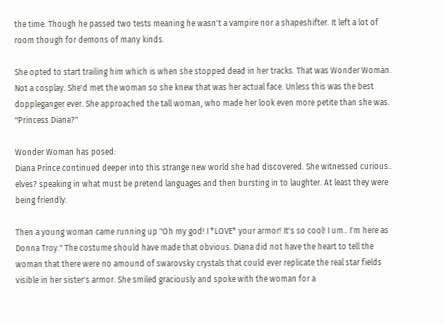the time. Though he passed two tests meaning he wasn't a vampire nor a shapeshifter. It left a lot of room though for demons of many kinds.

She opted to start trailing him which is when she stopped dead in her tracks. That was Wonder Woman. Not a cosplay. She'd met the woman so she knew that was her actual face. Unless this was the best doppleganger ever. She approached the tall woman, who made her look even more petite than she was. "Princess Diana?"

Wonder Woman has posed:
Diana Prince continued deeper into this strange new world she had discovered. She witnessed curious.. elves? speaking in what must be pretend languages and then bursting in to laughter. At least they were being friendly.

Then a young woman came running up "Oh my god! I *LOVE* your armor! It's so cool! I um.. I'm here as Donna Troy." The costume should have made that obvious. Diana did not have the heart to tell the woman that there were no amound of swarovsky crystals that could ever replicate the real star fields visible in her sister's armor. She smiled graciously and spoke with the woman for a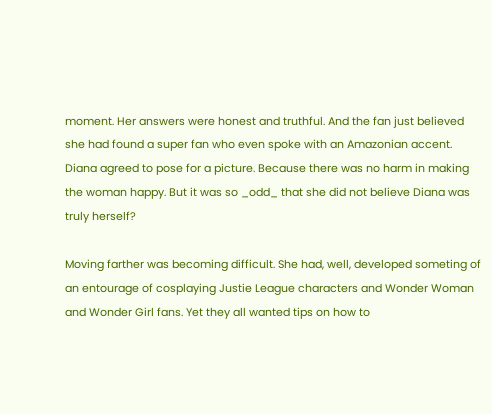moment. Her answers were honest and truthful. And the fan just believed she had found a super fan who even spoke with an Amazonian accent. Diana agreed to pose for a picture. Because there was no harm in making the woman happy. But it was so _odd_ that she did not believe Diana was truly herself?

Moving farther was becoming difficult. She had, well, developed someting of an entourage of cosplaying Justie League characters and Wonder Woman and Wonder Girl fans. Yet they all wanted tips on how to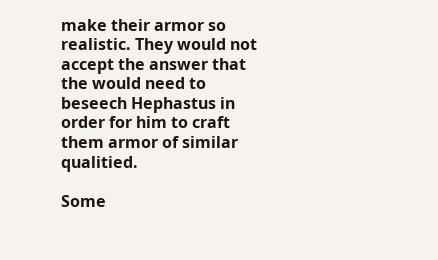make their armor so realistic. They would not accept the answer that the would need to beseech Hephastus in order for him to craft them armor of similar qualitied.

Some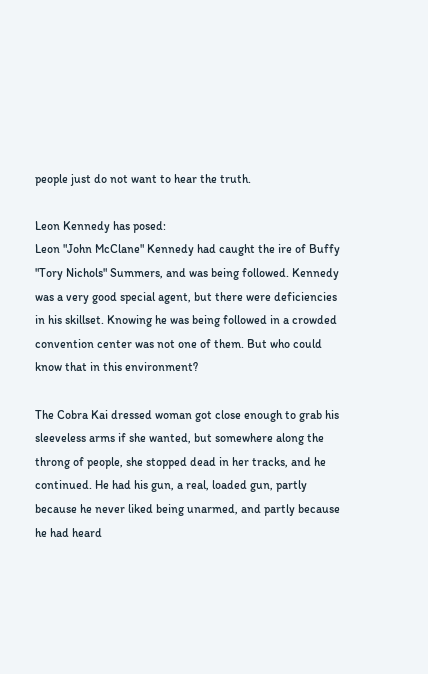people just do not want to hear the truth.

Leon Kennedy has posed:
Leon "John McClane" Kennedy had caught the ire of Buffy "Tory Nichols" Summers, and was being followed. Kennedy was a very good special agent, but there were deficiencies in his skillset. Knowing he was being followed in a crowded convention center was not one of them. But who could know that in this environment?

The Cobra Kai dressed woman got close enough to grab his sleeveless arms if she wanted, but somewhere along the throng of people, she stopped dead in her tracks, and he continued. He had his gun, a real, loaded gun, partly because he never liked being unarmed, and partly because he had heard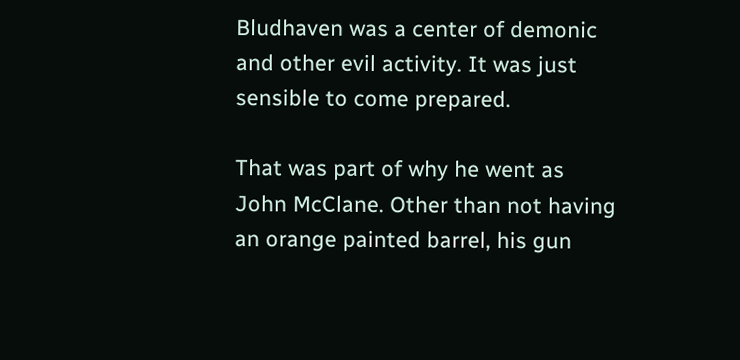Bludhaven was a center of demonic and other evil activity. It was just sensible to come prepared.

That was part of why he went as John McClane. Other than not having an orange painted barrel, his gun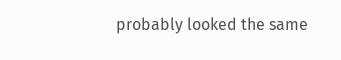probably looked the same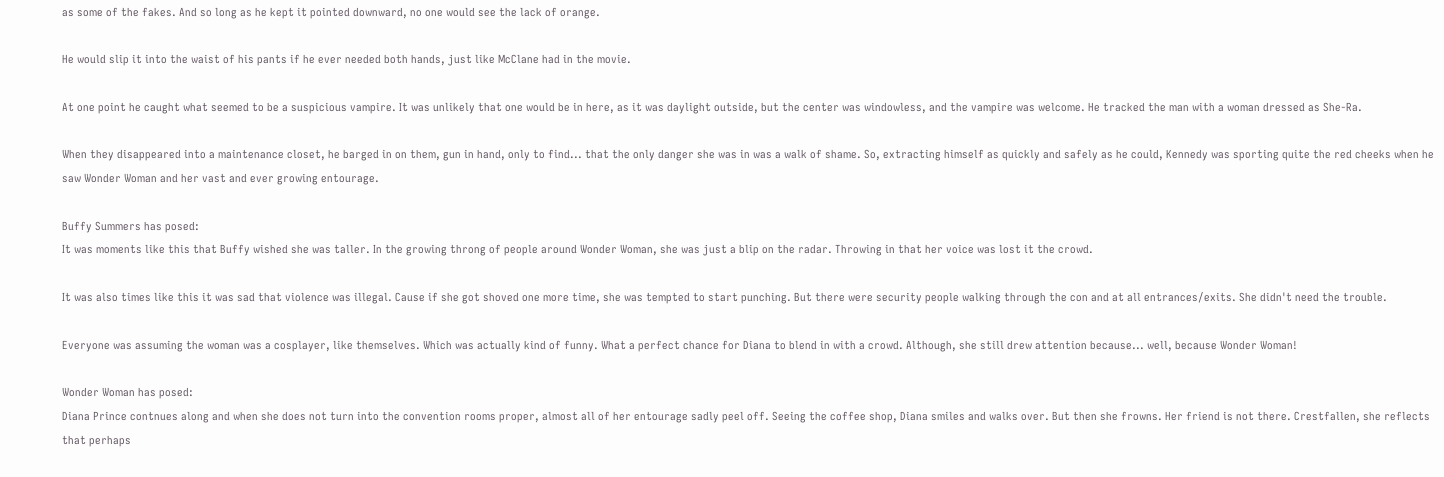as some of the fakes. And so long as he kept it pointed downward, no one would see the lack of orange.

He would slip it into the waist of his pants if he ever needed both hands, just like McClane had in the movie.

At one point he caught what seemed to be a suspicious vampire. It was unlikely that one would be in here, as it was daylight outside, but the center was windowless, and the vampire was welcome. He tracked the man with a woman dressed as She-Ra.

When they disappeared into a maintenance closet, he barged in on them, gun in hand, only to find... that the only danger she was in was a walk of shame. So, extracting himself as quickly and safely as he could, Kennedy was sporting quite the red cheeks when he saw Wonder Woman and her vast and ever growing entourage.

Buffy Summers has posed:
It was moments like this that Buffy wished she was taller. In the growing throng of people around Wonder Woman, she was just a blip on the radar. Throwing in that her voice was lost it the crowd.

It was also times like this it was sad that violence was illegal. Cause if she got shoved one more time, she was tempted to start punching. But there were security people walking through the con and at all entrances/exits. She didn't need the trouble.

Everyone was assuming the woman was a cosplayer, like themselves. Which was actually kind of funny. What a perfect chance for Diana to blend in with a crowd. Although, she still drew attention because... well, because Wonder Woman!

Wonder Woman has posed:
Diana Prince contnues along and when she does not turn into the convention rooms proper, almost all of her entourage sadly peel off. Seeing the coffee shop, Diana smiles and walks over. But then she frowns. Her friend is not there. Crestfallen, she reflects that perhaps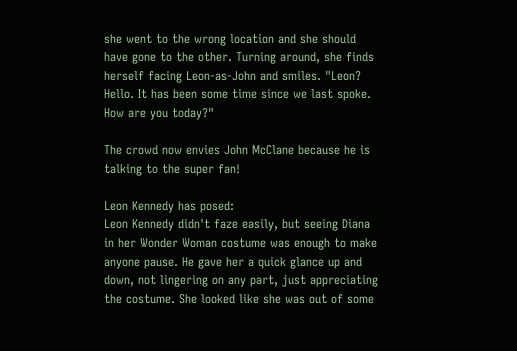she went to the wrong location and she should have gone to the other. Turning around, she finds herself facing Leon-as-John and smiles. "Leon? Hello. It has been some time since we last spoke. How are you today?"

The crowd now envies John McClane because he is talking to the super fan!

Leon Kennedy has posed:
Leon Kennedy didn't faze easily, but seeing Diana in her Wonder Woman costume was enough to make anyone pause. He gave her a quick glance up and down, not lingering on any part, just appreciating the costume. She looked like she was out of some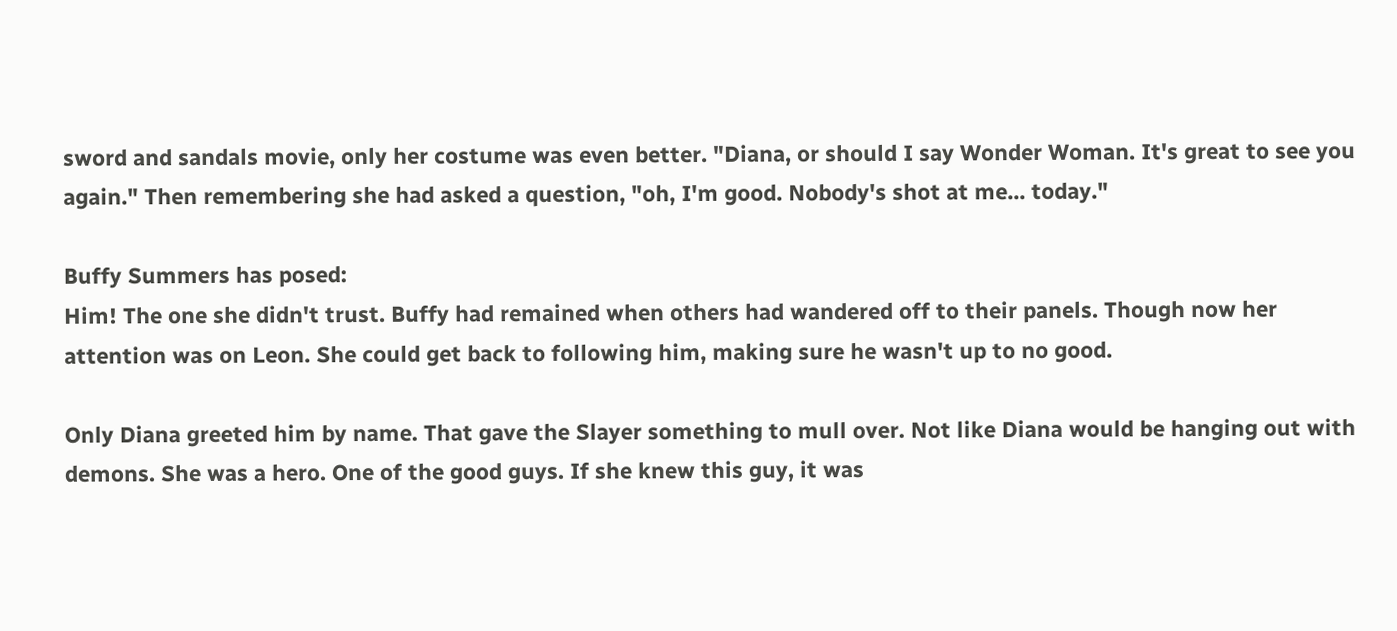sword and sandals movie, only her costume was even better. "Diana, or should I say Wonder Woman. It's great to see you again." Then remembering she had asked a question, "oh, I'm good. Nobody's shot at me... today."

Buffy Summers has posed:
Him! The one she didn't trust. Buffy had remained when others had wandered off to their panels. Though now her attention was on Leon. She could get back to following him, making sure he wasn't up to no good.

Only Diana greeted him by name. That gave the Slayer something to mull over. Not like Diana would be hanging out with demons. She was a hero. One of the good guys. If she knew this guy, it was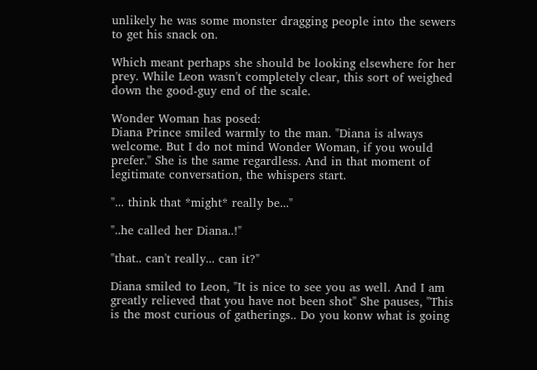unlikely he was some monster dragging people into the sewers to get his snack on.

Which meant perhaps she should be looking elsewhere for her prey. While Leon wasn't completely clear, this sort of weighed down the good-guy end of the scale.

Wonder Woman has posed:
Diana Prince smiled warmly to the man. "Diana is always welcome. But I do not mind Wonder Woman, if you would prefer." She is the same regardless. And in that moment of legitimate conversation, the whispers start.

"... think that *might* really be..."

"..he called her Diana..!"

"that.. can't really... can it?"

Diana smiled to Leon, "It is nice to see you as well. And I am greatly relieved that you have not been shot" She pauses, "This is the most curious of gatherings.. Do you konw what is going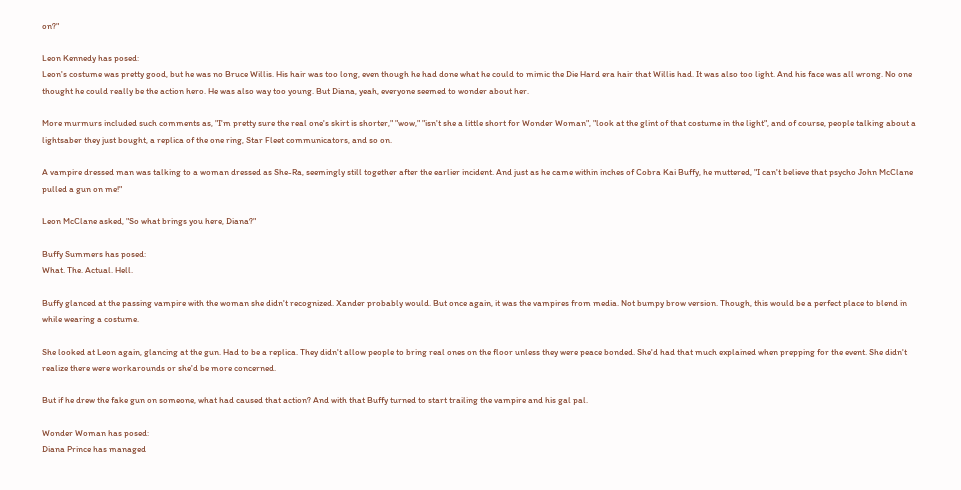on?"

Leon Kennedy has posed:
Leon's costume was pretty good, but he was no Bruce Willis. His hair was too long, even though he had done what he could to mimic the Die Hard era hair that Willis had. It was also too light. And his face was all wrong. No one thought he could really be the action hero. He was also way too young. But Diana, yeah, everyone seemed to wonder about her.

More murmurs included such comments as, "I'm pretty sure the real one's skirt is shorter," "wow," "isn't she a little short for Wonder Woman", "look at the glint of that costume in the light", and of course, people talking about a lightsaber they just bought, a replica of the one ring, Star Fleet communicators, and so on.

A vampire dressed man was talking to a woman dressed as She-Ra, seemingly still together after the earlier incident. And just as he came within inches of Cobra Kai Buffy, he muttered, "I can't believe that psycho John McClane pulled a gun on me!"

Leon McClane asked, "So what brings you here, Diana?"

Buffy Summers has posed:
What. The. Actual. Hell.

Buffy glanced at the passing vampire with the woman she didn't recognized. Xander probably would. But once again, it was the vampires from media. Not bumpy brow version. Though, this would be a perfect place to blend in while wearing a costume.

She looked at Leon again, glancing at the gun. Had to be a replica. They didn't allow people to bring real ones on the floor unless they were peace bonded. She'd had that much explained when prepping for the event. She didn't realize there were workarounds or she'd be more concerned.

But if he drew the fake gun on someone, what had caused that action? And with that Buffy turned to start trailing the vampire and his gal pal.

Wonder Woman has posed:
Diana Prince has managed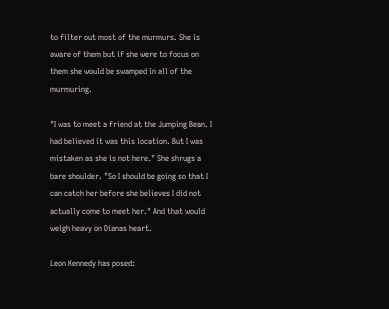to filter out most of the murmurs. She is aware of them but if she were to focus on them she would be swamped in all of the murmuring.

"I was to meet a friend at the Jumping Bean. I had believed it was this location. But I was mistaken as she is not here." She shrugs a bare shoulder. "So I should be going so that I can catch her before she believes I did not actually come to meet her." And that would weigh heavy on Dianas heart.

Leon Kennedy has posed: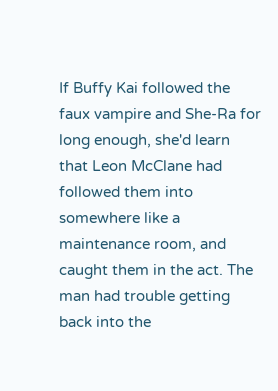If Buffy Kai followed the faux vampire and She-Ra for long enough, she'd learn that Leon McClane had followed them into somewhere like a maintenance room, and caught them in the act. The man had trouble getting back into the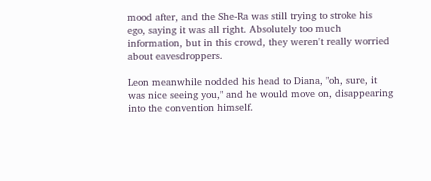mood after, and the She-Ra was still trying to stroke his ego, saying it was all right. Absolutely too much information, but in this crowd, they weren't really worried about eavesdroppers.

Leon meanwhile nodded his head to Diana, "oh, sure, it was nice seeing you," and he would move on, disappearing into the convention himself.